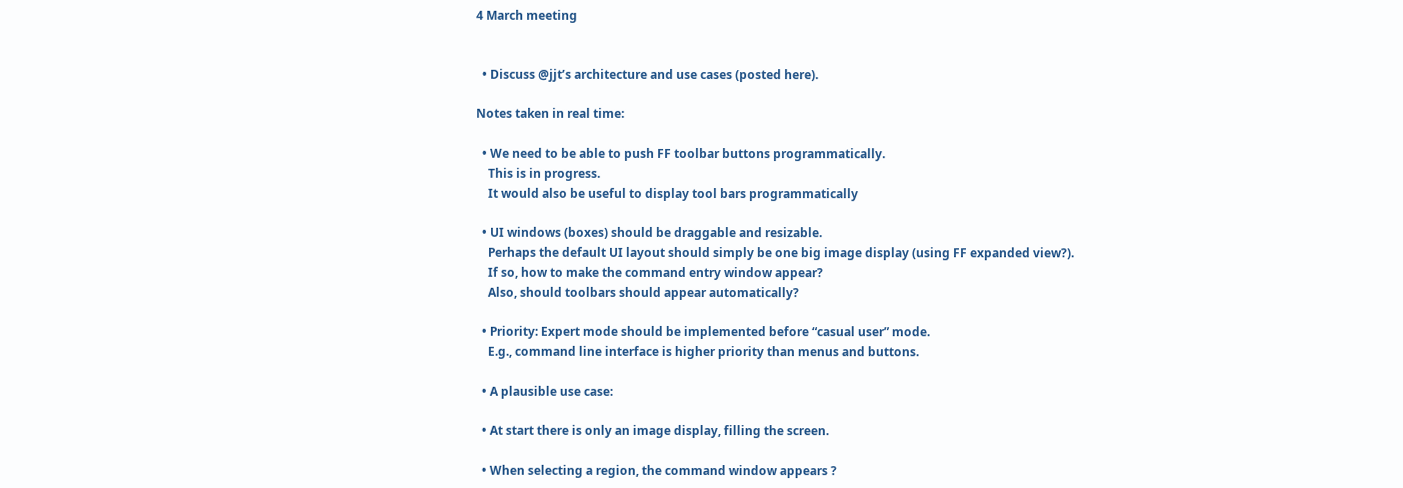4 March meeting


  • Discuss @jjt’s architecture and use cases (posted here).

Notes taken in real time:

  • We need to be able to push FF toolbar buttons programmatically.
    This is in progress.
    It would also be useful to display tool bars programmatically

  • UI windows (boxes) should be draggable and resizable.
    Perhaps the default UI layout should simply be one big image display (using FF expanded view?).
    If so, how to make the command entry window appear?
    Also, should toolbars should appear automatically?

  • Priority: Expert mode should be implemented before “casual user” mode.
    E.g., command line interface is higher priority than menus and buttons.

  • A plausible use case:

  • At start there is only an image display, filling the screen.

  • When selecting a region, the command window appears ?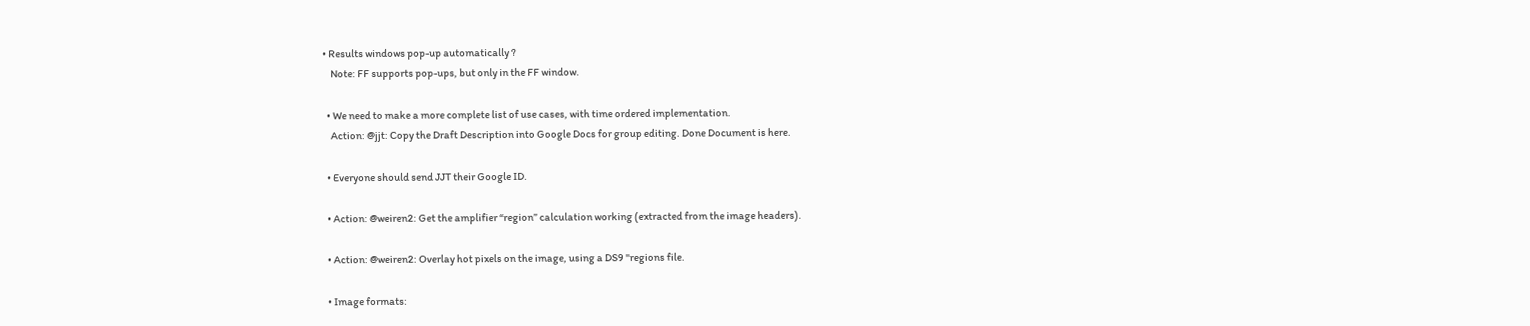• Results windows pop-up automatically ?
    Note: FF supports pop-ups, but only in the FF window.

  • We need to make a more complete list of use cases, with time ordered implementation.
    Action: @jjt: Copy the Draft Description into Google Docs for group editing. Done Document is here.

  • Everyone should send JJT their Google ID.

  • Action: @weiren2: Get the amplifier “region” calculation working (extracted from the image headers).

  • Action: @weiren2: Overlay hot pixels on the image, using a DS9 "regions file.

  • Image formats: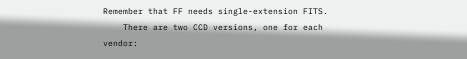Remember that FF needs single-extension FITS.
    There are two CCD versions, one for each vendor: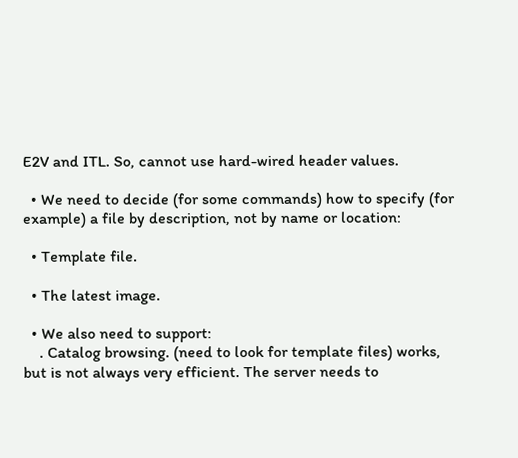E2V and ITL. So, cannot use hard-wired header values.

  • We need to decide (for some commands) how to specify (for example) a file by description, not by name or location:

  • Template file.

  • The latest image.

  • We also need to support:
    . Catalog browsing. (need to look for template files) works, but is not always very efficient. The server needs to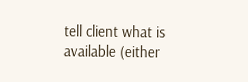tell client what is available (either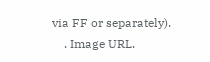via FF or separately).
    . Image URL.